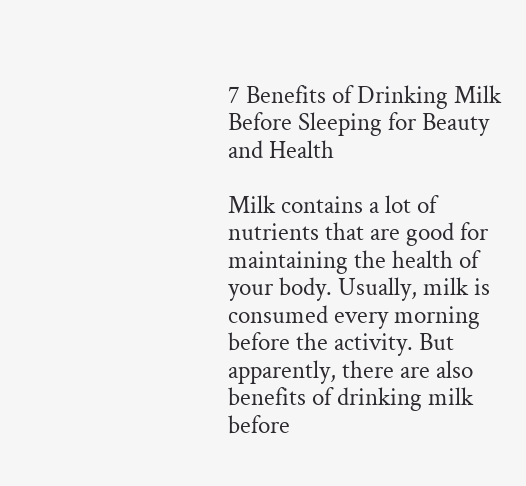7 Benefits of Drinking Milk Before Sleeping for Beauty and Health

Milk contains a lot of nutrients that are good for maintaining the health of your body. Usually, milk is consumed every morning before the activity. But apparently, there are also benefits of drinking milk before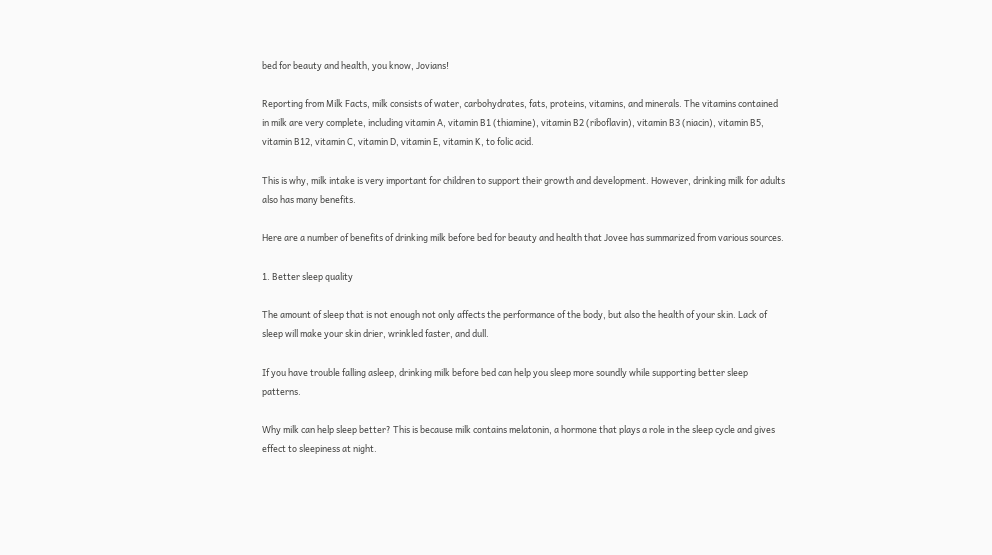bed for beauty and health, you know, Jovians!

Reporting from Milk Facts, milk consists of water, carbohydrates, fats, proteins, vitamins, and minerals. The vitamins contained in milk are very complete, including vitamin A, vitamin B1 (thiamine), vitamin B2 (riboflavin), vitamin B3 (niacin), vitamin B5, vitamin B12, vitamin C, vitamin D, vitamin E, vitamin K, to folic acid.

This is why, milk intake is very important for children to support their growth and development. However, drinking milk for adults also has many benefits.

Here are a number of benefits of drinking milk before bed for beauty and health that Jovee has summarized from various sources.

1. Better sleep quality

The amount of sleep that is not enough not only affects the performance of the body, but also the health of your skin. Lack of sleep will make your skin drier, wrinkled faster, and dull.

If you have trouble falling asleep, drinking milk before bed can help you sleep more soundly while supporting better sleep patterns.

Why milk can help sleep better? This is because milk contains melatonin, a hormone that plays a role in the sleep cycle and gives effect to sleepiness at night.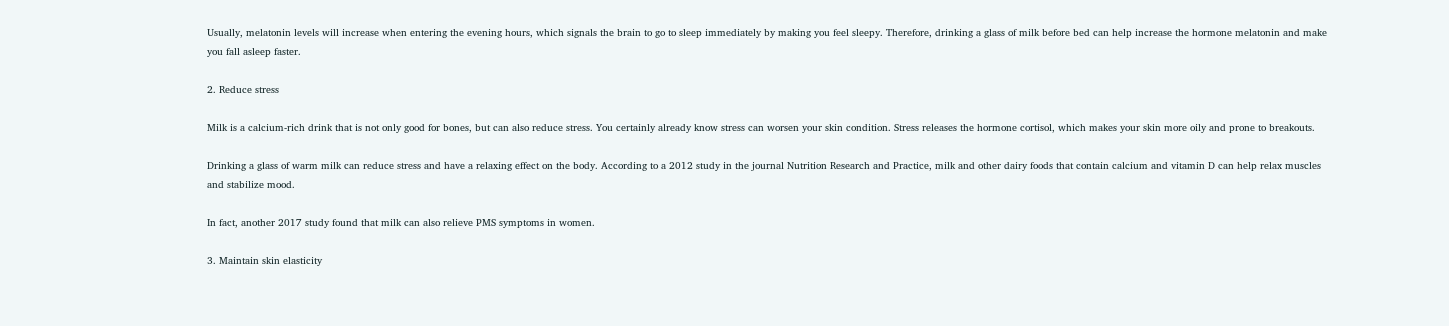Usually, melatonin levels will increase when entering the evening hours, which signals the brain to go to sleep immediately by making you feel sleepy. Therefore, drinking a glass of milk before bed can help increase the hormone melatonin and make you fall asleep faster.

2. Reduce stress

Milk is a calcium-rich drink that is not only good for bones, but can also reduce stress. You certainly already know stress can worsen your skin condition. Stress releases the hormone cortisol, which makes your skin more oily and prone to breakouts.

Drinking a glass of warm milk can reduce stress and have a relaxing effect on the body. According to a 2012 study in the journal Nutrition Research and Practice, milk and other dairy foods that contain calcium and vitamin D can help relax muscles and stabilize mood.

In fact, another 2017 study found that milk can also relieve PMS symptoms in women.

3. Maintain skin elasticity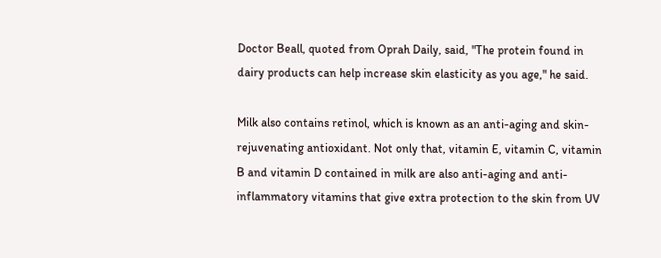Doctor Beall, quoted from Oprah Daily, said, "The protein found in dairy products can help increase skin elasticity as you age," he said.

Milk also contains retinol, which is known as an anti-aging and skin-rejuvenating antioxidant. Not only that, vitamin E, vitamin C, vitamin B and vitamin D contained in milk are also anti-aging and anti-inflammatory vitamins that give extra protection to the skin from UV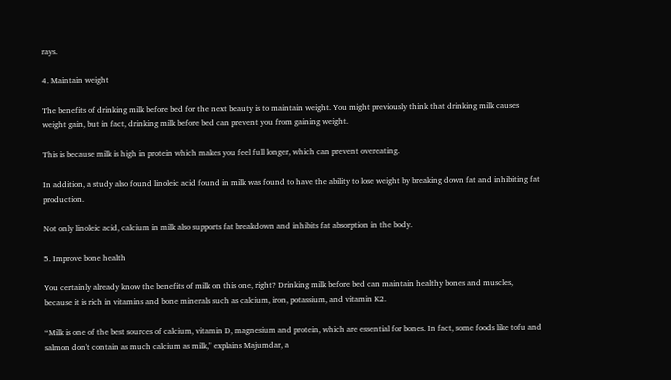rays.

4. Maintain weight

The benefits of drinking milk before bed for the next beauty is to maintain weight. You might previously think that drinking milk causes weight gain, but in fact, drinking milk before bed can prevent you from gaining weight.

This is because milk is high in protein which makes you feel full longer, which can prevent overeating.

In addition, a study also found linoleic acid found in milk was found to have the ability to lose weight by breaking down fat and inhibiting fat production.

Not only linoleic acid, calcium in milk also supports fat breakdown and inhibits fat absorption in the body.

5. Improve bone health

You certainly already know the benefits of milk on this one, right? Drinking milk before bed can maintain healthy bones and muscles, because it is rich in vitamins and bone minerals such as calcium, iron, potassium, and vitamin K2.

“Milk is one of the best sources of calcium, vitamin D, magnesium and protein, which are essential for bones. In fact, some foods like tofu and salmon don't contain as much calcium as milk," explains Majumdar, a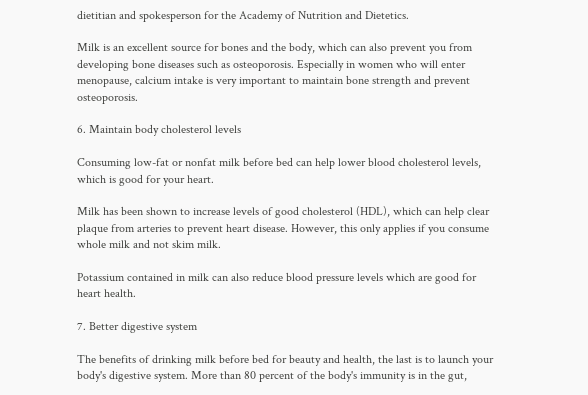dietitian and spokesperson for the Academy of Nutrition and Dietetics.

Milk is an excellent source for bones and the body, which can also prevent you from developing bone diseases such as osteoporosis. Especially in women who will enter menopause, calcium intake is very important to maintain bone strength and prevent osteoporosis.

6. Maintain body cholesterol levels

Consuming low-fat or nonfat milk before bed can help lower blood cholesterol levels, which is good for your heart.

Milk has been shown to increase levels of good cholesterol (HDL), which can help clear plaque from arteries to prevent heart disease. However, this only applies if you consume whole milk and not skim milk.

Potassium contained in milk can also reduce blood pressure levels which are good for heart health.

7. Better digestive system

The benefits of drinking milk before bed for beauty and health, the last is to launch your body's digestive system. More than 80 percent of the body's immunity is in the gut,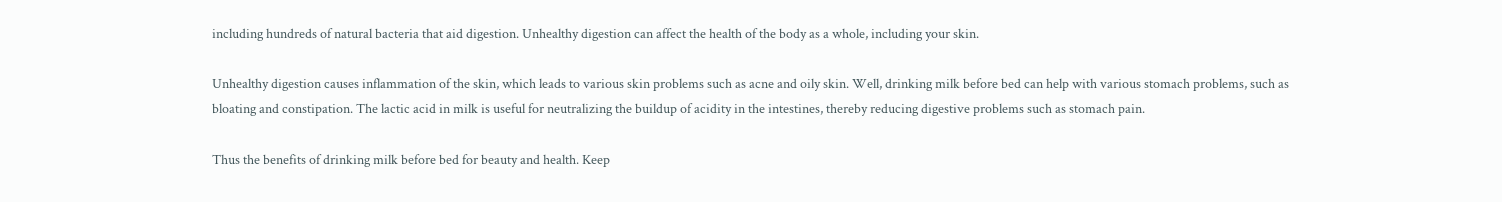including hundreds of natural bacteria that aid digestion. Unhealthy digestion can affect the health of the body as a whole, including your skin.

Unhealthy digestion causes inflammation of the skin, which leads to various skin problems such as acne and oily skin. Well, drinking milk before bed can help with various stomach problems, such as bloating and constipation. The lactic acid in milk is useful for neutralizing the buildup of acidity in the intestines, thereby reducing digestive problems such as stomach pain.

Thus the benefits of drinking milk before bed for beauty and health. Keep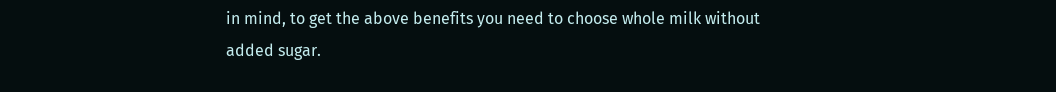in mind, to get the above benefits you need to choose whole milk without added sugar.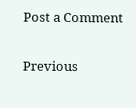Post a Comment

Previous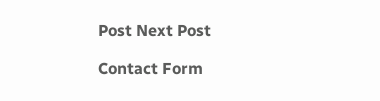Post Next Post

Contact Form